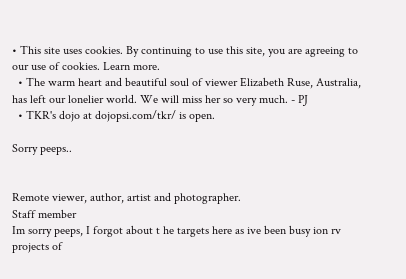• This site uses cookies. By continuing to use this site, you are agreeing to our use of cookies. Learn more.
  • The warm heart and beautiful soul of viewer Elizabeth Ruse, Australia, has left our lonelier world. We will miss her so very much. - PJ
  • TKR's dojo at dojopsi.com/tkr/ is open.

Sorry peeps..


Remote viewer, author, artist and photographer.
Staff member
Im sorry peeps, I forgot about t he targets here as ive been busy ion rv projects of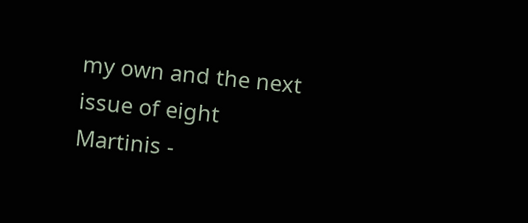my own and the next issue of eight Martinis -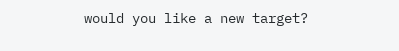would you like a new target?